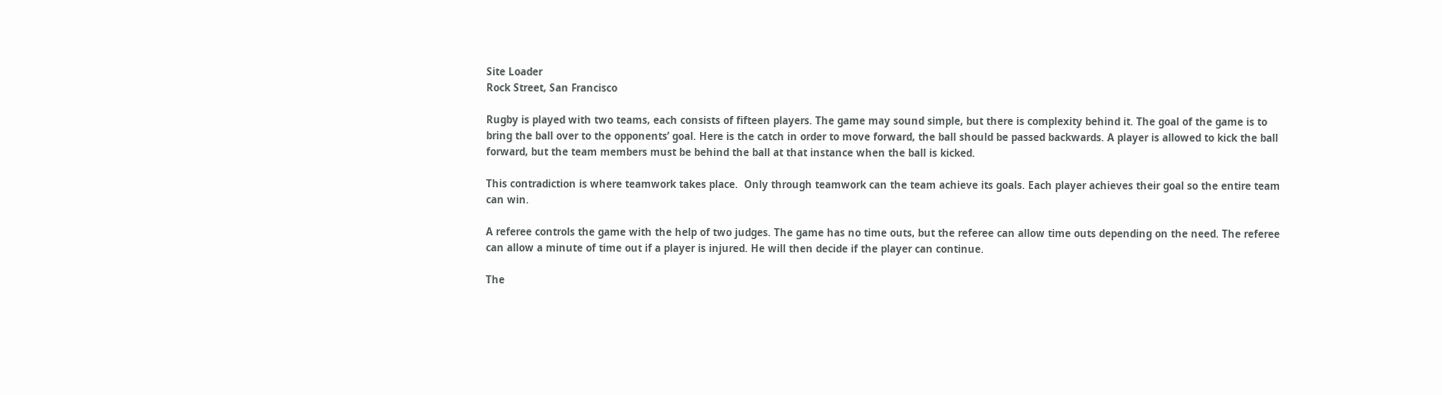Site Loader
Rock Street, San Francisco

Rugby is played with two teams, each consists of fifteen players. The game may sound simple, but there is complexity behind it. The goal of the game is to bring the ball over to the opponents’ goal. Here is the catch in order to move forward, the ball should be passed backwards. A player is allowed to kick the ball forward, but the team members must be behind the ball at that instance when the ball is kicked.

This contradiction is where teamwork takes place.  Only through teamwork can the team achieve its goals. Each player achieves their goal so the entire team can win.

A referee controls the game with the help of two judges. The game has no time outs, but the referee can allow time outs depending on the need. The referee can allow a minute of time out if a player is injured. He will then decide if the player can continue.

The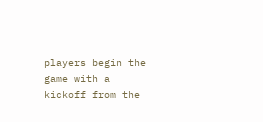players begin the game with a kickoff from the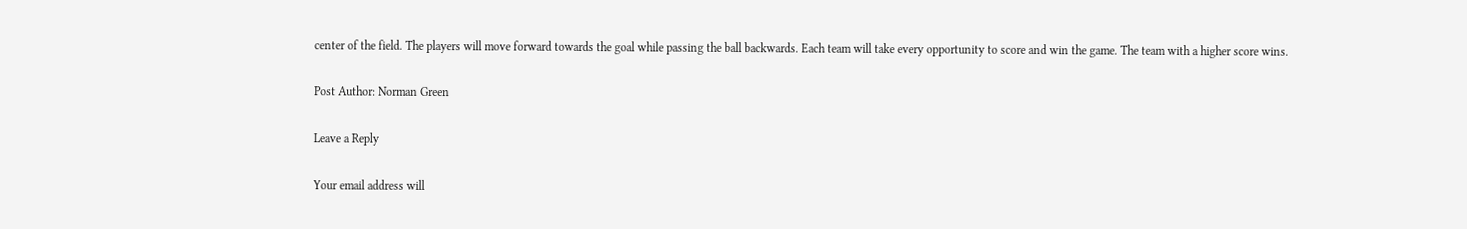center of the field. The players will move forward towards the goal while passing the ball backwards. Each team will take every opportunity to score and win the game. The team with a higher score wins.

Post Author: Norman Green

Leave a Reply

Your email address will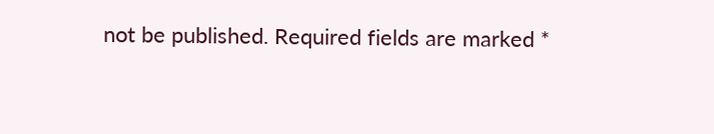not be published. Required fields are marked *